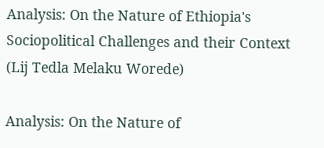Analysis: On the Nature of Ethiopia's Sociopolitical Challenges and their Context (Lij Tedla Melaku Worede)

Analysis: On the Nature of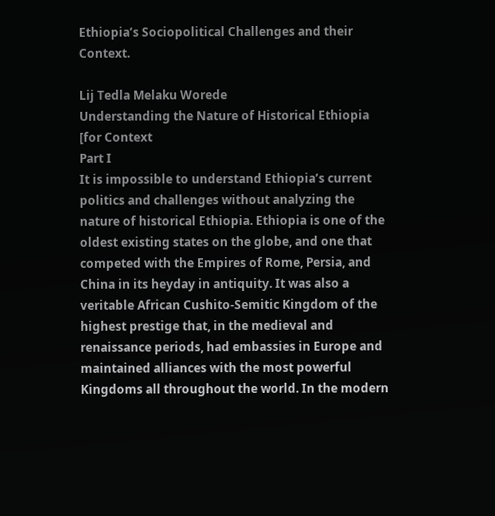Ethiopia’s Sociopolitical Challenges and their Context.

Lij Tedla Melaku Worede
Understanding the Nature of Historical Ethiopia [for Context
Part I
It is impossible to understand Ethiopia’s current politics and challenges without analyzing the nature of historical Ethiopia. Ethiopia is one of the oldest existing states on the globe, and one that competed with the Empires of Rome, Persia, and China in its heyday in antiquity. It was also a veritable African Cushito-Semitic Kingdom of the highest prestige that, in the medieval and renaissance periods, had embassies in Europe and maintained alliances with the most powerful Kingdoms all throughout the world. In the modern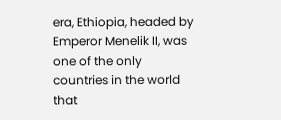era, Ethiopia, headed by Emperor Menelik II, was one of the only countries in the world that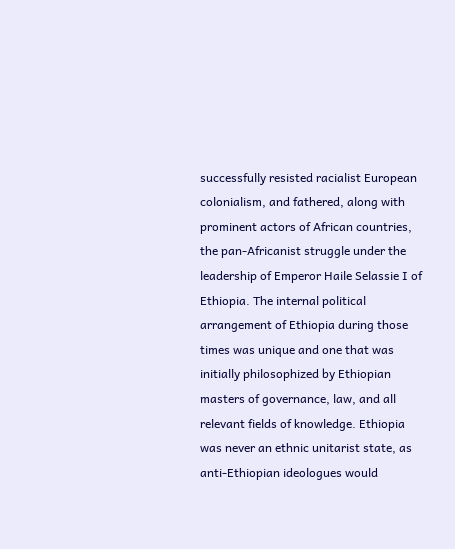successfully resisted racialist European colonialism, and fathered, along with prominent actors of African countries, the pan-Africanist struggle under the leadership of Emperor Haile Selassie I of Ethiopia. The internal political arrangement of Ethiopia during those times was unique and one that was initially philosophized by Ethiopian masters of governance, law, and all relevant fields of knowledge. Ethiopia was never an ethnic unitarist state, as anti-Ethiopian ideologues would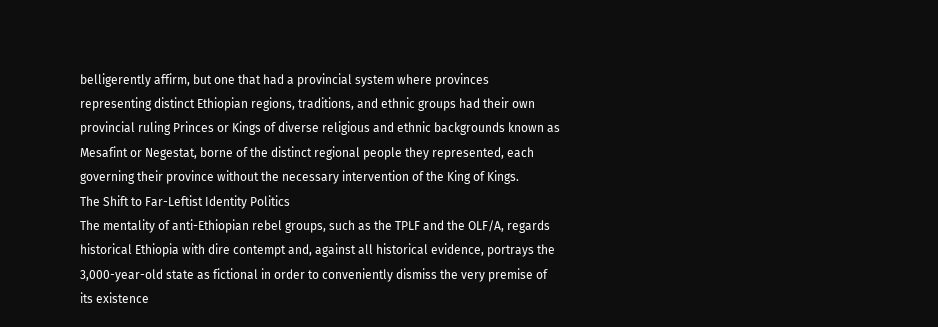belligerently affirm, but one that had a provincial system where provinces representing distinct Ethiopian regions, traditions, and ethnic groups had their own provincial ruling Princes or Kings of diverse religious and ethnic backgrounds known as Mesafint or Negestat, borne of the distinct regional people they represented, each governing their province without the necessary intervention of the King of Kings.
The Shift to Far-Leftist Identity Politics
The mentality of anti-Ethiopian rebel groups, such as the TPLF and the OLF/A, regards historical Ethiopia with dire contempt and, against all historical evidence, portrays the 3,000-year-old state as fictional in order to conveniently dismiss the very premise of its existence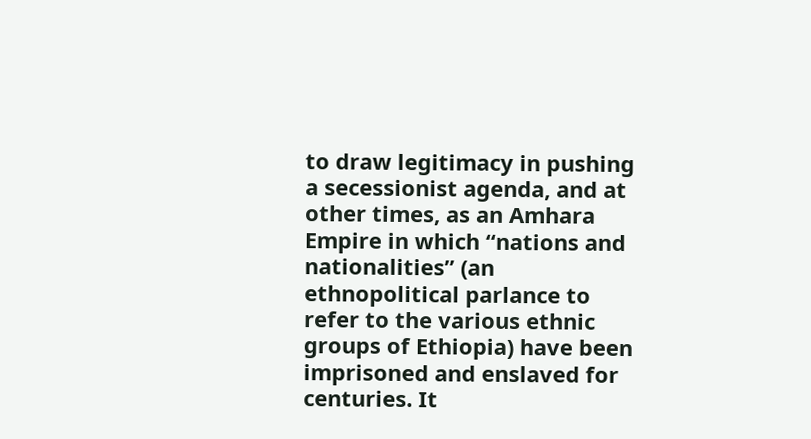to draw legitimacy in pushing a secessionist agenda, and at other times, as an Amhara Empire in which “nations and nationalities” (an ethnopolitical parlance to refer to the various ethnic groups of Ethiopia) have been imprisoned and enslaved for centuries. It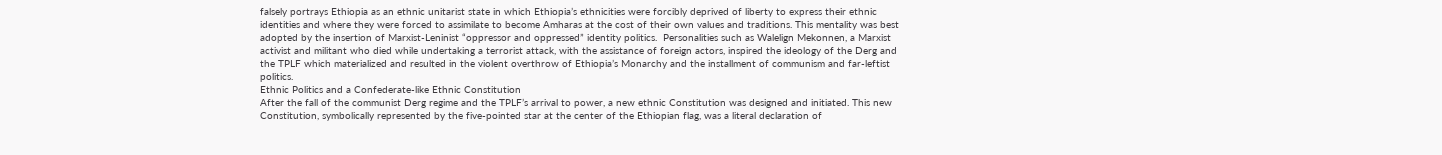falsely portrays Ethiopia as an ethnic unitarist state in which Ethiopia’s ethnicities were forcibly deprived of liberty to express their ethnic identities and where they were forced to assimilate to become Amharas at the cost of their own values and traditions. This mentality was best adopted by the insertion of Marxist-Leninist “oppressor and oppressed” identity politics.  Personalities such as Walelign Mekonnen, a Marxist activist and militant who died while undertaking a terrorist attack, with the assistance of foreign actors, inspired the ideology of the Derg and the TPLF which materialized and resulted in the violent overthrow of Ethiopia’s Monarchy and the installment of communism and far-leftist politics.
Ethnic Politics and a Confederate-like Ethnic Constitution
After the fall of the communist Derg regime and the TPLF’s arrival to power, a new ethnic Constitution was designed and initiated. This new Constitution, symbolically represented by the five-pointed star at the center of the Ethiopian flag, was a literal declaration of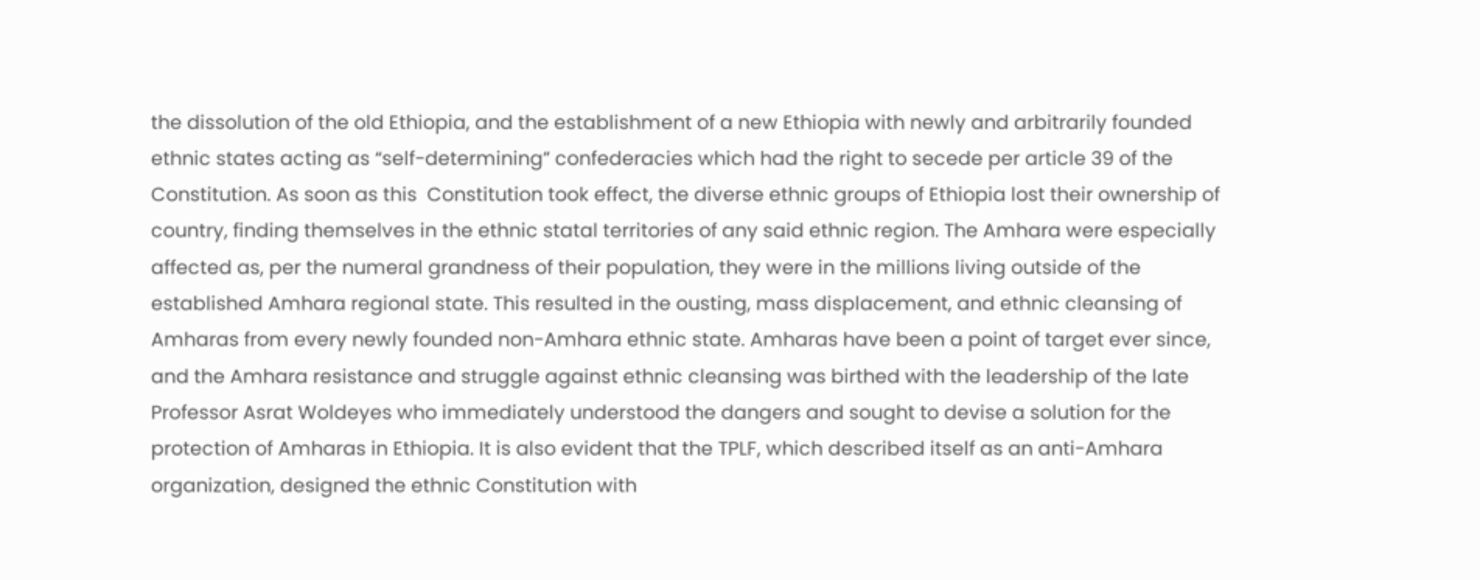the dissolution of the old Ethiopia, and the establishment of a new Ethiopia with newly and arbitrarily founded ethnic states acting as “self-determining” confederacies which had the right to secede per article 39 of the Constitution. As soon as this  Constitution took effect, the diverse ethnic groups of Ethiopia lost their ownership of country, finding themselves in the ethnic statal territories of any said ethnic region. The Amhara were especially affected as, per the numeral grandness of their population, they were in the millions living outside of the established Amhara regional state. This resulted in the ousting, mass displacement, and ethnic cleansing of Amharas from every newly founded non-Amhara ethnic state. Amharas have been a point of target ever since, and the Amhara resistance and struggle against ethnic cleansing was birthed with the leadership of the late Professor Asrat Woldeyes who immediately understood the dangers and sought to devise a solution for the protection of Amharas in Ethiopia. It is also evident that the TPLF, which described itself as an anti-Amhara organization, designed the ethnic Constitution with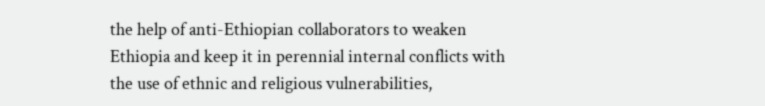the help of anti-Ethiopian collaborators to weaken Ethiopia and keep it in perennial internal conflicts with the use of ethnic and religious vulnerabilities,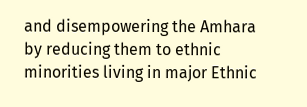and disempowering the Amhara by reducing them to ethnic minorities living in major Ethnic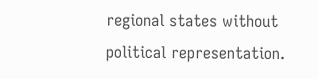regional states without political representation.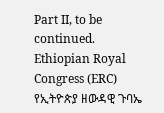Part II, to be continued.
Ethiopian Royal Congress (ERC)
የኢትዮጵያ ዘውዳዊ ጉባኤ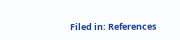Filed in: References